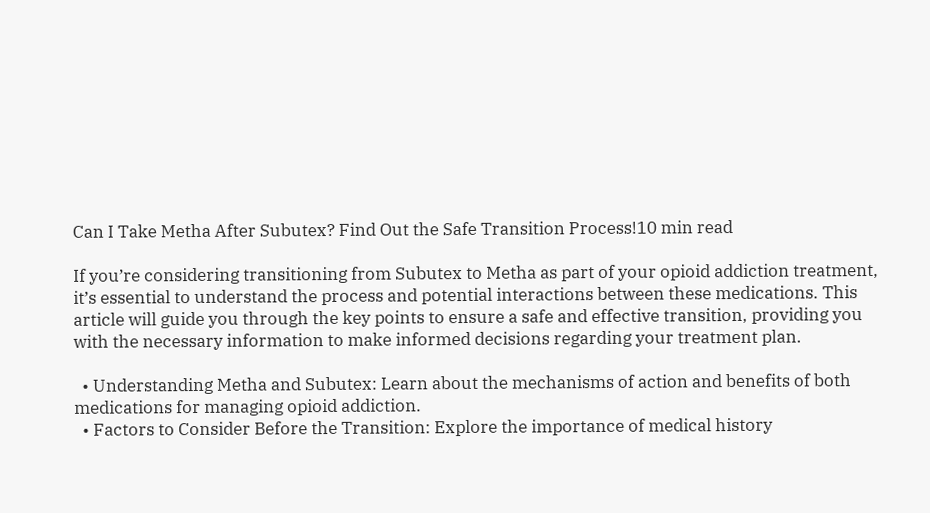Can I Take Metha After Subutex? Find Out the Safe Transition Process!10 min read

If you’re considering transitioning from Subutex to Metha as part of your opioid addiction treatment, it’s essential to understand the process and potential interactions between these medications. This article will guide you through the key points to ensure a safe and effective transition, providing you with the necessary information to make informed decisions regarding your treatment plan.

  • Understanding Metha and Subutex: Learn about the mechanisms of action and benefits of both medications for managing opioid addiction.
  • Factors to Consider Before the Transition: Explore the importance of medical history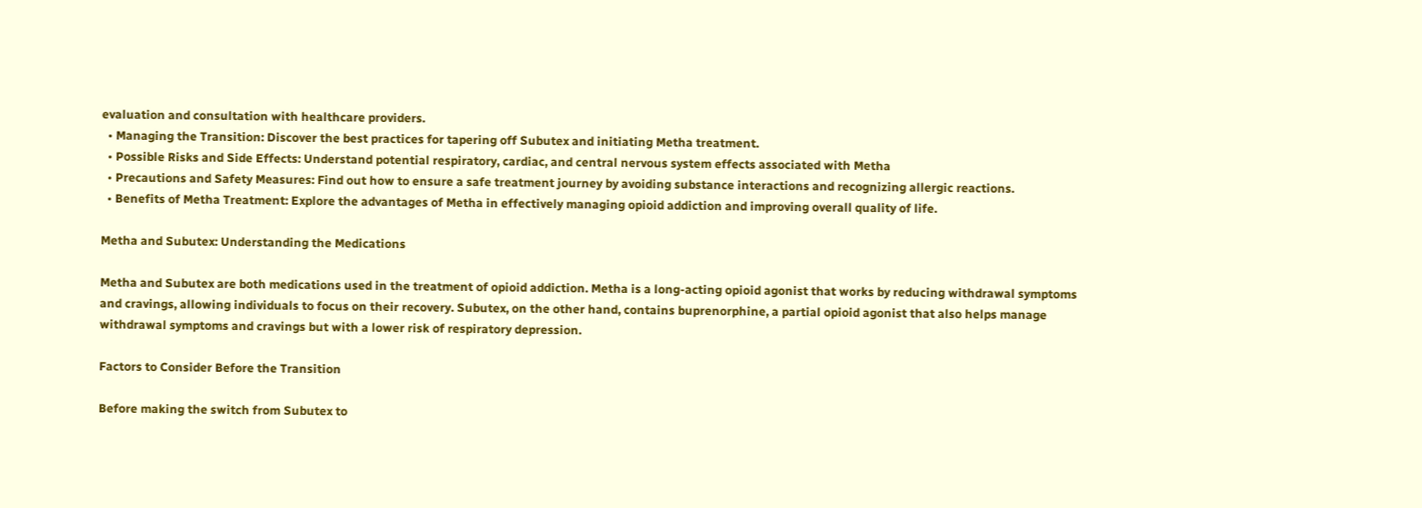evaluation and consultation with healthcare providers.
  • Managing the Transition: Discover the best practices for tapering off Subutex and initiating Metha treatment.
  • Possible Risks and Side Effects: Understand potential respiratory, cardiac, and central nervous system effects associated with Metha
  • Precautions and Safety Measures: Find out how to ensure a safe treatment journey by avoiding substance interactions and recognizing allergic reactions.
  • Benefits of Metha Treatment: Explore the advantages of Metha in effectively managing opioid addiction and improving overall quality of life.

Metha and Subutex: Understanding the Medications

Metha and Subutex are both medications used in the treatment of opioid addiction. Metha is a long-acting opioid agonist that works by reducing withdrawal symptoms and cravings, allowing individuals to focus on their recovery. Subutex, on the other hand, contains buprenorphine, a partial opioid agonist that also helps manage withdrawal symptoms and cravings but with a lower risk of respiratory depression.

Factors to Consider Before the Transition

Before making the switch from Subutex to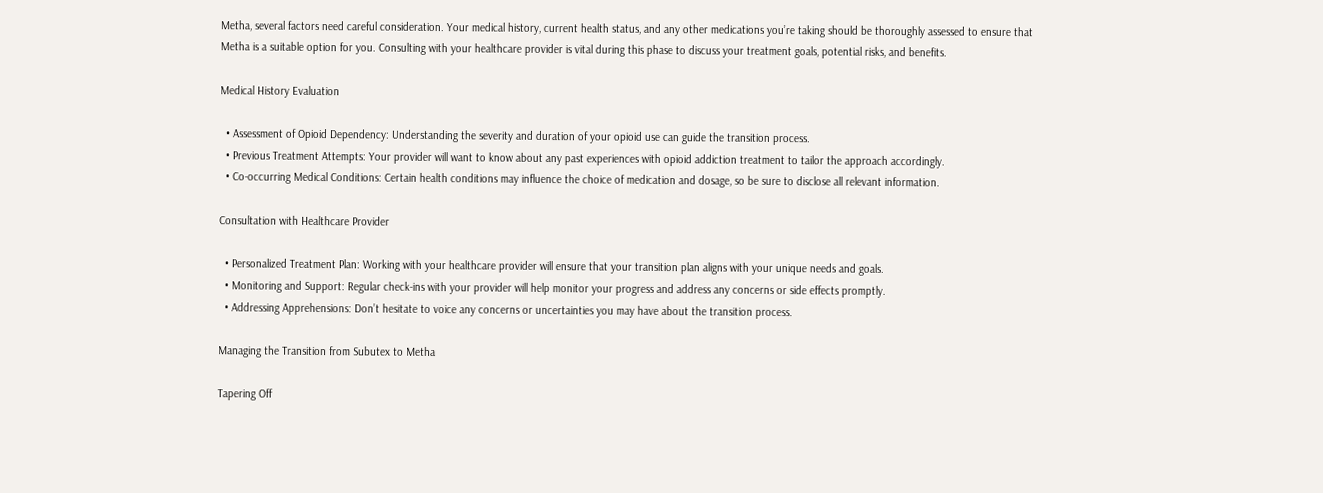Metha, several factors need careful consideration. Your medical history, current health status, and any other medications you’re taking should be thoroughly assessed to ensure that Metha is a suitable option for you. Consulting with your healthcare provider is vital during this phase to discuss your treatment goals, potential risks, and benefits.

Medical History Evaluation

  • Assessment of Opioid Dependency: Understanding the severity and duration of your opioid use can guide the transition process.
  • Previous Treatment Attempts: Your provider will want to know about any past experiences with opioid addiction treatment to tailor the approach accordingly.
  • Co-occurring Medical Conditions: Certain health conditions may influence the choice of medication and dosage, so be sure to disclose all relevant information.

Consultation with Healthcare Provider

  • Personalized Treatment Plan: Working with your healthcare provider will ensure that your transition plan aligns with your unique needs and goals.
  • Monitoring and Support: Regular check-ins with your provider will help monitor your progress and address any concerns or side effects promptly.
  • Addressing Apprehensions: Don’t hesitate to voice any concerns or uncertainties you may have about the transition process.

Managing the Transition from Subutex to Metha

Tapering Off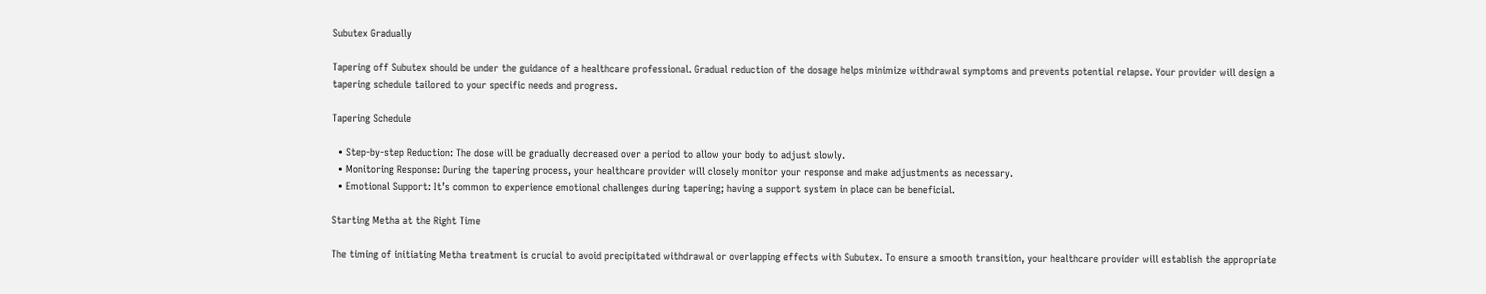Subutex Gradually

Tapering off Subutex should be under the guidance of a healthcare professional. Gradual reduction of the dosage helps minimize withdrawal symptoms and prevents potential relapse. Your provider will design a tapering schedule tailored to your specific needs and progress.

Tapering Schedule

  • Step-by-step Reduction: The dose will be gradually decreased over a period to allow your body to adjust slowly.
  • Monitoring Response: During the tapering process, your healthcare provider will closely monitor your response and make adjustments as necessary.
  • Emotional Support: It’s common to experience emotional challenges during tapering; having a support system in place can be beneficial.

Starting Metha at the Right Time

The timing of initiating Metha treatment is crucial to avoid precipitated withdrawal or overlapping effects with Subutex. To ensure a smooth transition, your healthcare provider will establish the appropriate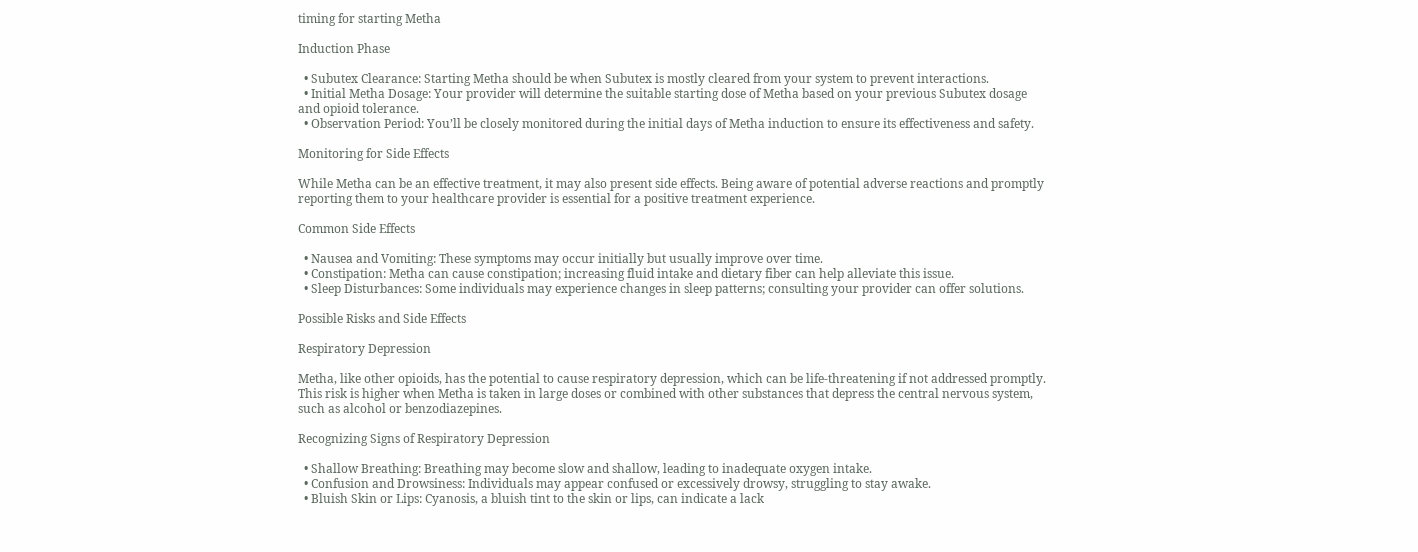timing for starting Metha

Induction Phase

  • Subutex Clearance: Starting Metha should be when Subutex is mostly cleared from your system to prevent interactions.
  • Initial Metha Dosage: Your provider will determine the suitable starting dose of Metha based on your previous Subutex dosage and opioid tolerance.
  • Observation Period: You’ll be closely monitored during the initial days of Metha induction to ensure its effectiveness and safety.

Monitoring for Side Effects

While Metha can be an effective treatment, it may also present side effects. Being aware of potential adverse reactions and promptly reporting them to your healthcare provider is essential for a positive treatment experience.

Common Side Effects

  • Nausea and Vomiting: These symptoms may occur initially but usually improve over time.
  • Constipation: Metha can cause constipation; increasing fluid intake and dietary fiber can help alleviate this issue.
  • Sleep Disturbances: Some individuals may experience changes in sleep patterns; consulting your provider can offer solutions.

Possible Risks and Side Effects

Respiratory Depression

Metha, like other opioids, has the potential to cause respiratory depression, which can be life-threatening if not addressed promptly. This risk is higher when Metha is taken in large doses or combined with other substances that depress the central nervous system, such as alcohol or benzodiazepines.

Recognizing Signs of Respiratory Depression

  • Shallow Breathing: Breathing may become slow and shallow, leading to inadequate oxygen intake.
  • Confusion and Drowsiness: Individuals may appear confused or excessively drowsy, struggling to stay awake.
  • Bluish Skin or Lips: Cyanosis, a bluish tint to the skin or lips, can indicate a lack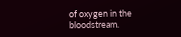of oxygen in the bloodstream.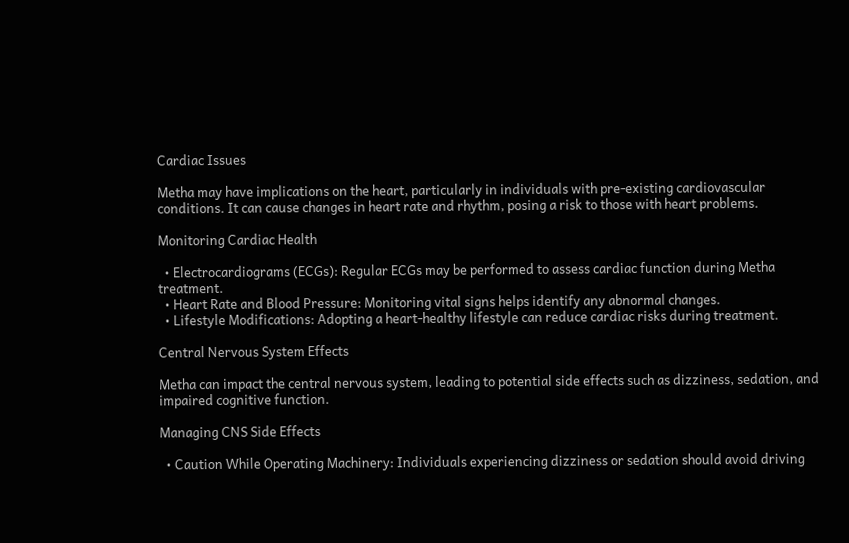Cardiac Issues

Metha may have implications on the heart, particularly in individuals with pre-existing cardiovascular conditions. It can cause changes in heart rate and rhythm, posing a risk to those with heart problems.

Monitoring Cardiac Health

  • Electrocardiograms (ECGs): Regular ECGs may be performed to assess cardiac function during Metha treatment.
  • Heart Rate and Blood Pressure: Monitoring vital signs helps identify any abnormal changes.
  • Lifestyle Modifications: Adopting a heart-healthy lifestyle can reduce cardiac risks during treatment.

Central Nervous System Effects

Metha can impact the central nervous system, leading to potential side effects such as dizziness, sedation, and impaired cognitive function.

Managing CNS Side Effects

  • Caution While Operating Machinery: Individuals experiencing dizziness or sedation should avoid driving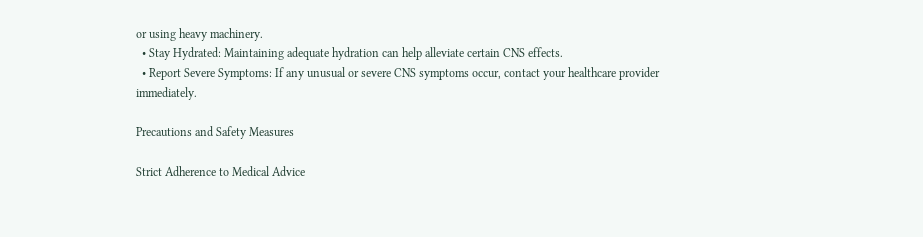or using heavy machinery.
  • Stay Hydrated: Maintaining adequate hydration can help alleviate certain CNS effects.
  • Report Severe Symptoms: If any unusual or severe CNS symptoms occur, contact your healthcare provider immediately.

Precautions and Safety Measures

Strict Adherence to Medical Advice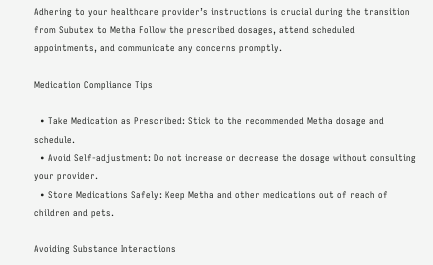Adhering to your healthcare provider’s instructions is crucial during the transition from Subutex to Metha Follow the prescribed dosages, attend scheduled appointments, and communicate any concerns promptly.

Medication Compliance Tips

  • Take Medication as Prescribed: Stick to the recommended Metha dosage and schedule.
  • Avoid Self-adjustment: Do not increase or decrease the dosage without consulting your provider.
  • Store Medications Safely: Keep Metha and other medications out of reach of children and pets.

Avoiding Substance Interactions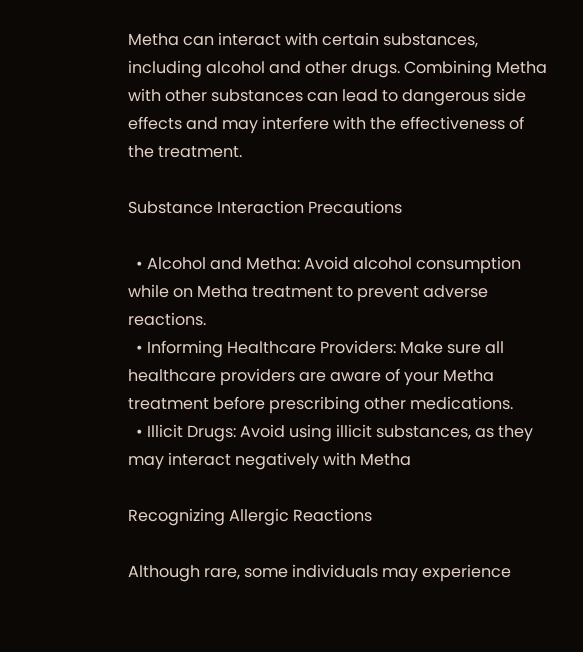Metha can interact with certain substances, including alcohol and other drugs. Combining Metha with other substances can lead to dangerous side effects and may interfere with the effectiveness of the treatment.

Substance Interaction Precautions

  • Alcohol and Metha: Avoid alcohol consumption while on Metha treatment to prevent adverse reactions.
  • Informing Healthcare Providers: Make sure all healthcare providers are aware of your Metha treatment before prescribing other medications.
  • Illicit Drugs: Avoid using illicit substances, as they may interact negatively with Metha

Recognizing Allergic Reactions

Although rare, some individuals may experience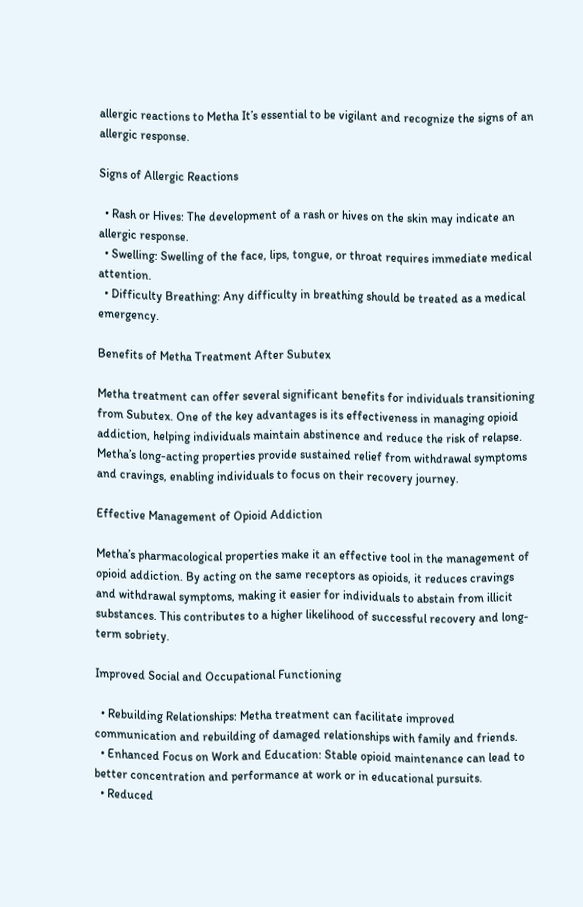allergic reactions to Metha It’s essential to be vigilant and recognize the signs of an allergic response.

Signs of Allergic Reactions

  • Rash or Hives: The development of a rash or hives on the skin may indicate an allergic response.
  • Swelling: Swelling of the face, lips, tongue, or throat requires immediate medical attention.
  • Difficulty Breathing: Any difficulty in breathing should be treated as a medical emergency.

Benefits of Metha Treatment After Subutex

Metha treatment can offer several significant benefits for individuals transitioning from Subutex. One of the key advantages is its effectiveness in managing opioid addiction, helping individuals maintain abstinence and reduce the risk of relapse. Metha’s long-acting properties provide sustained relief from withdrawal symptoms and cravings, enabling individuals to focus on their recovery journey.

Effective Management of Opioid Addiction

Metha’s pharmacological properties make it an effective tool in the management of opioid addiction. By acting on the same receptors as opioids, it reduces cravings and withdrawal symptoms, making it easier for individuals to abstain from illicit substances. This contributes to a higher likelihood of successful recovery and long-term sobriety.

Improved Social and Occupational Functioning

  • Rebuilding Relationships: Metha treatment can facilitate improved communication and rebuilding of damaged relationships with family and friends.
  • Enhanced Focus on Work and Education: Stable opioid maintenance can lead to better concentration and performance at work or in educational pursuits.
  • Reduced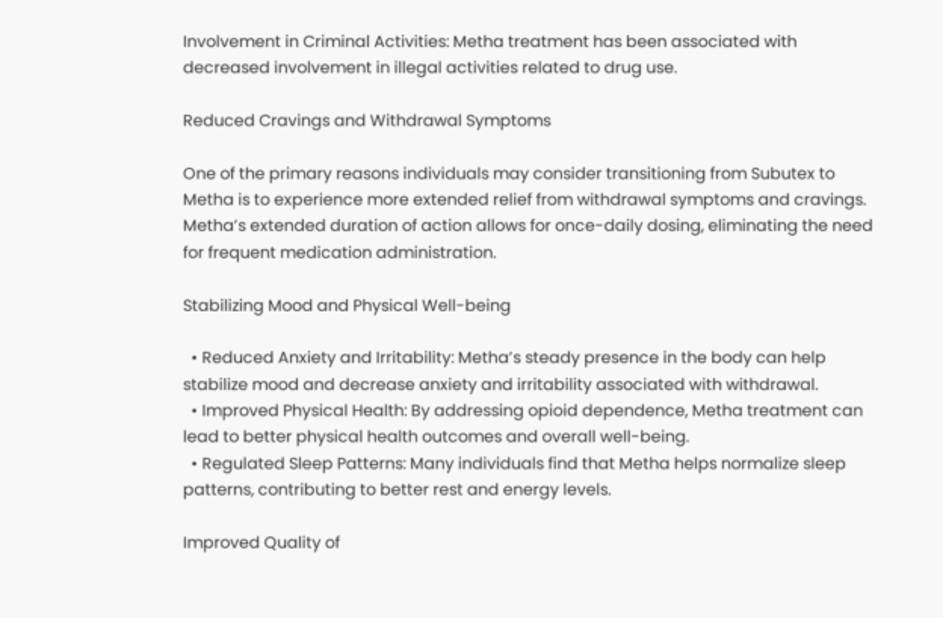Involvement in Criminal Activities: Metha treatment has been associated with decreased involvement in illegal activities related to drug use.

Reduced Cravings and Withdrawal Symptoms

One of the primary reasons individuals may consider transitioning from Subutex to Metha is to experience more extended relief from withdrawal symptoms and cravings. Metha’s extended duration of action allows for once-daily dosing, eliminating the need for frequent medication administration.

Stabilizing Mood and Physical Well-being

  • Reduced Anxiety and Irritability: Metha’s steady presence in the body can help stabilize mood and decrease anxiety and irritability associated with withdrawal.
  • Improved Physical Health: By addressing opioid dependence, Metha treatment can lead to better physical health outcomes and overall well-being.
  • Regulated Sleep Patterns: Many individuals find that Metha helps normalize sleep patterns, contributing to better rest and energy levels.

Improved Quality of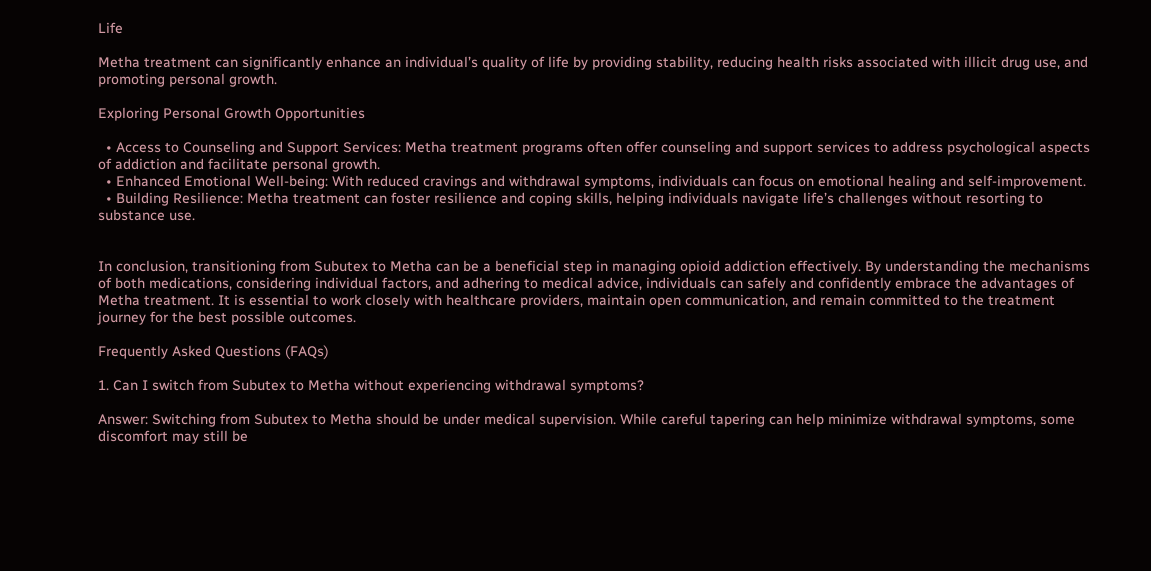Life

Metha treatment can significantly enhance an individual’s quality of life by providing stability, reducing health risks associated with illicit drug use, and promoting personal growth.

Exploring Personal Growth Opportunities

  • Access to Counseling and Support Services: Metha treatment programs often offer counseling and support services to address psychological aspects of addiction and facilitate personal growth.
  • Enhanced Emotional Well-being: With reduced cravings and withdrawal symptoms, individuals can focus on emotional healing and self-improvement.
  • Building Resilience: Metha treatment can foster resilience and coping skills, helping individuals navigate life’s challenges without resorting to substance use.


In conclusion, transitioning from Subutex to Metha can be a beneficial step in managing opioid addiction effectively. By understanding the mechanisms of both medications, considering individual factors, and adhering to medical advice, individuals can safely and confidently embrace the advantages of Metha treatment. It is essential to work closely with healthcare providers, maintain open communication, and remain committed to the treatment journey for the best possible outcomes.

Frequently Asked Questions (FAQs)

1. Can I switch from Subutex to Metha without experiencing withdrawal symptoms?

Answer: Switching from Subutex to Metha should be under medical supervision. While careful tapering can help minimize withdrawal symptoms, some discomfort may still be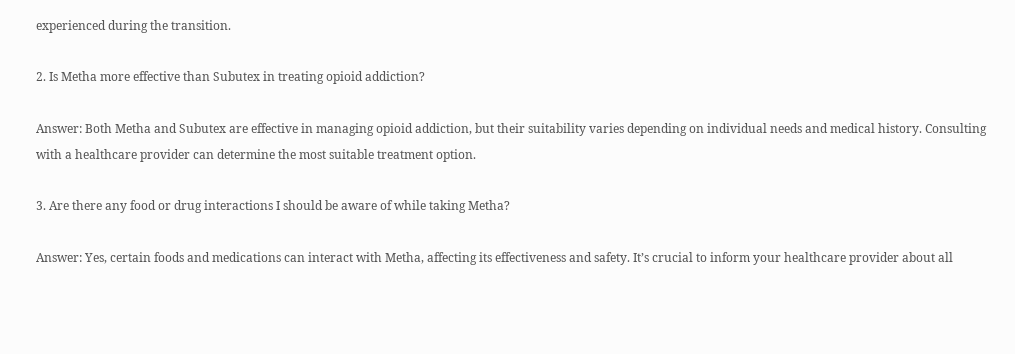experienced during the transition.

2. Is Metha more effective than Subutex in treating opioid addiction?

Answer: Both Metha and Subutex are effective in managing opioid addiction, but their suitability varies depending on individual needs and medical history. Consulting with a healthcare provider can determine the most suitable treatment option.

3. Are there any food or drug interactions I should be aware of while taking Metha?

Answer: Yes, certain foods and medications can interact with Metha, affecting its effectiveness and safety. It’s crucial to inform your healthcare provider about all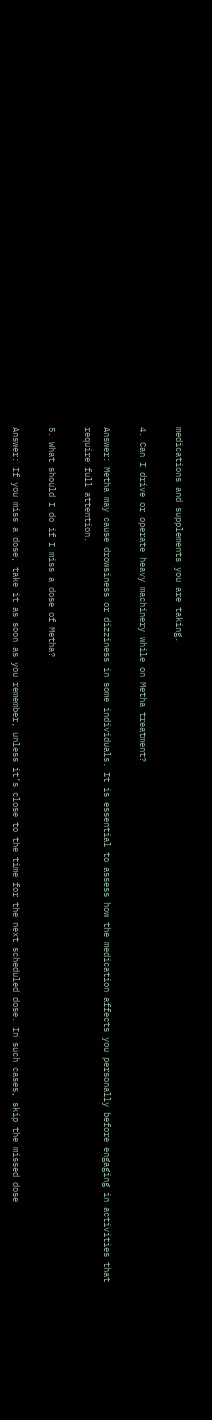medications and supplements you are taking.

4. Can I drive or operate heavy machinery while on Metha treatment?

Answer: Metha may cause drowsiness or dizziness in some individuals. It is essential to assess how the medication affects you personally before engaging in activities that require full attention.

5. What should I do if I miss a dose of Metha?

Answer: If you miss a dose, take it as soon as you remember, unless it’s close to the time for the next scheduled dose. In such cases, skip the missed dose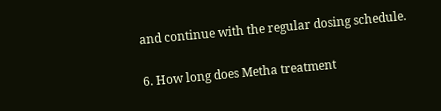and continue with the regular dosing schedule.

6. How long does Metha treatment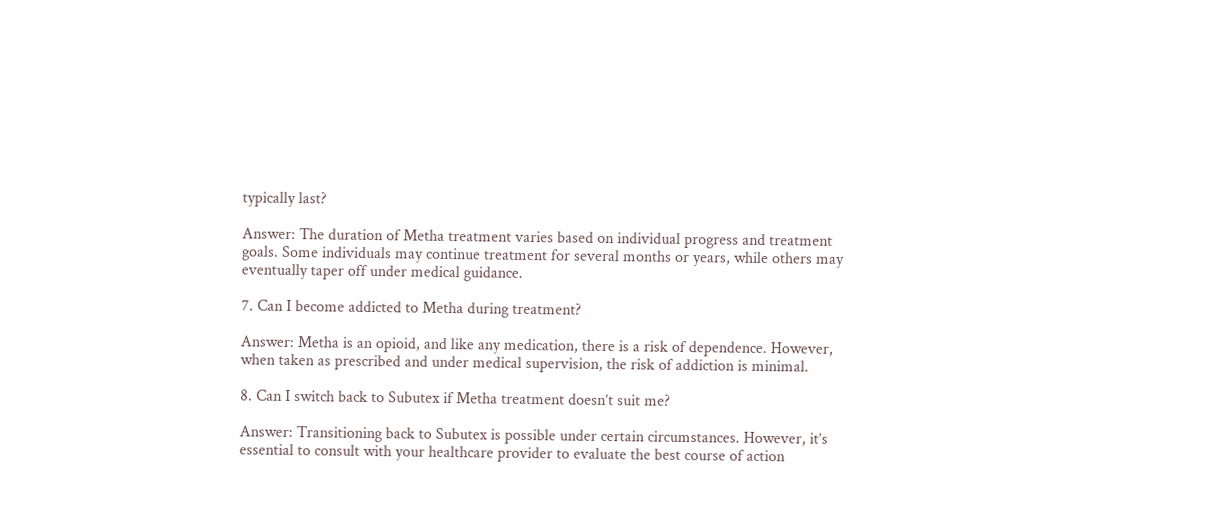typically last?

Answer: The duration of Metha treatment varies based on individual progress and treatment goals. Some individuals may continue treatment for several months or years, while others may eventually taper off under medical guidance.

7. Can I become addicted to Metha during treatment?

Answer: Metha is an opioid, and like any medication, there is a risk of dependence. However, when taken as prescribed and under medical supervision, the risk of addiction is minimal.

8. Can I switch back to Subutex if Metha treatment doesn’t suit me?

Answer: Transitioning back to Subutex is possible under certain circumstances. However, it’s essential to consult with your healthcare provider to evaluate the best course of action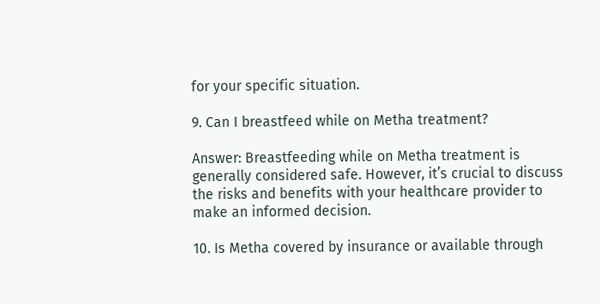for your specific situation.

9. Can I breastfeed while on Metha treatment?

Answer: Breastfeeding while on Metha treatment is generally considered safe. However, it’s crucial to discuss the risks and benefits with your healthcare provider to make an informed decision.

10. Is Metha covered by insurance or available through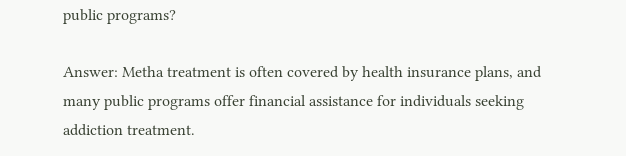public programs?

Answer: Metha treatment is often covered by health insurance plans, and many public programs offer financial assistance for individuals seeking addiction treatment.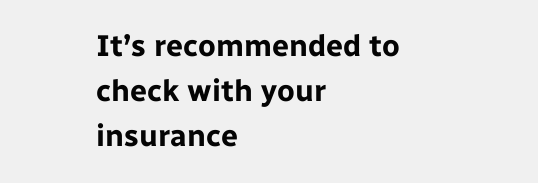It’s recommended to check with your insurance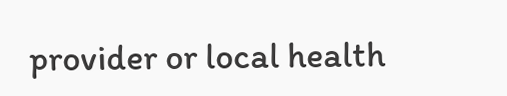provider or local health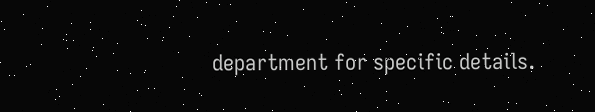department for specific details.